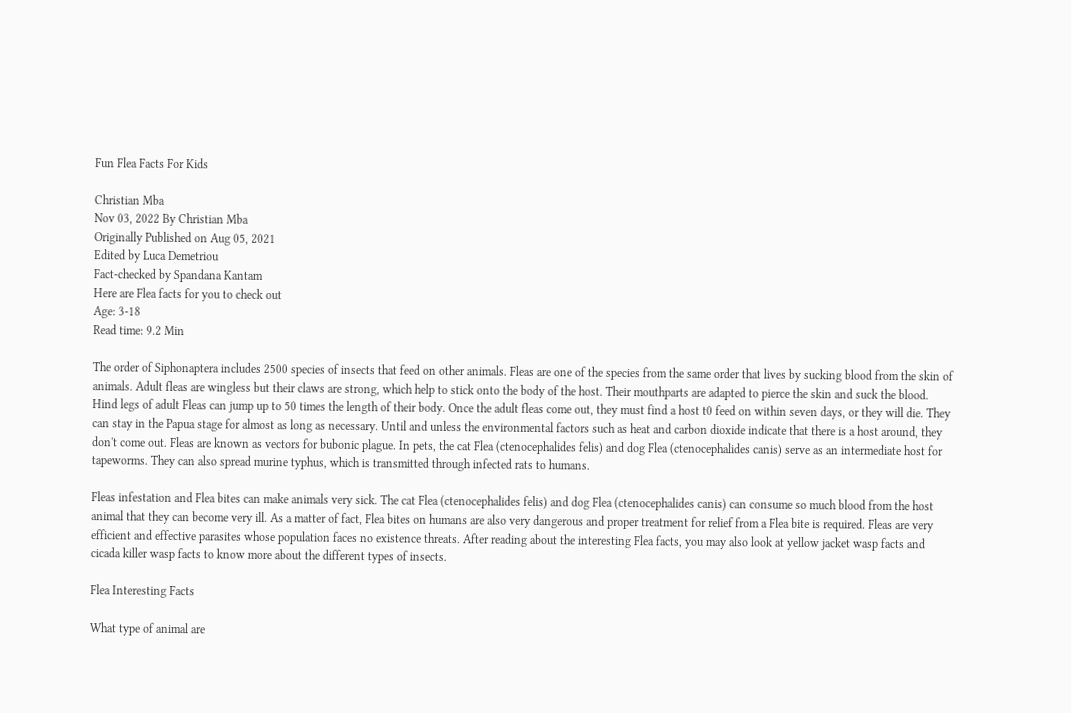Fun Flea Facts For Kids

Christian Mba
Nov 03, 2022 By Christian Mba
Originally Published on Aug 05, 2021
Edited by Luca Demetriou
Fact-checked by Spandana Kantam
Here are Flea facts for you to check out
Age: 3-18
Read time: 9.2 Min

The order of Siphonaptera includes 2500 species of insects that feed on other animals. Fleas are one of the species from the same order that lives by sucking blood from the skin of animals. Adult fleas are wingless but their claws are strong, which help to stick onto the body of the host. Their mouthparts are adapted to pierce the skin and suck the blood. Hind legs of adult Fleas can jump up to 50 times the length of their body. Once the adult fleas come out, they must find a host t0 feed on within seven days, or they will die. They can stay in the Papua stage for almost as long as necessary. Until and unless the environmental factors such as heat and carbon dioxide indicate that there is a host around, they don't come out. Fleas are known as vectors for bubonic plague. In pets, the cat Flea (ctenocephalides felis) and dog Flea (ctenocephalides canis) serve as an intermediate host for tapeworms. They can also spread murine typhus, which is transmitted through infected rats to humans.

Fleas infestation and Flea bites can make animals very sick. The cat Flea (ctenocephalides felis) and dog Flea (ctenocephalides canis) can consume so much blood from the host animal that they can become very ill. As a matter of fact, Flea bites on humans are also very dangerous and proper treatment for relief from a Flea bite is required. Fleas are very efficient and effective parasites whose population faces no existence threats. After reading about the interesting Flea facts, you may also look at yellow jacket wasp facts and cicada killer wasp facts to know more about the different types of insects.

Flea Interesting Facts

What type of animal are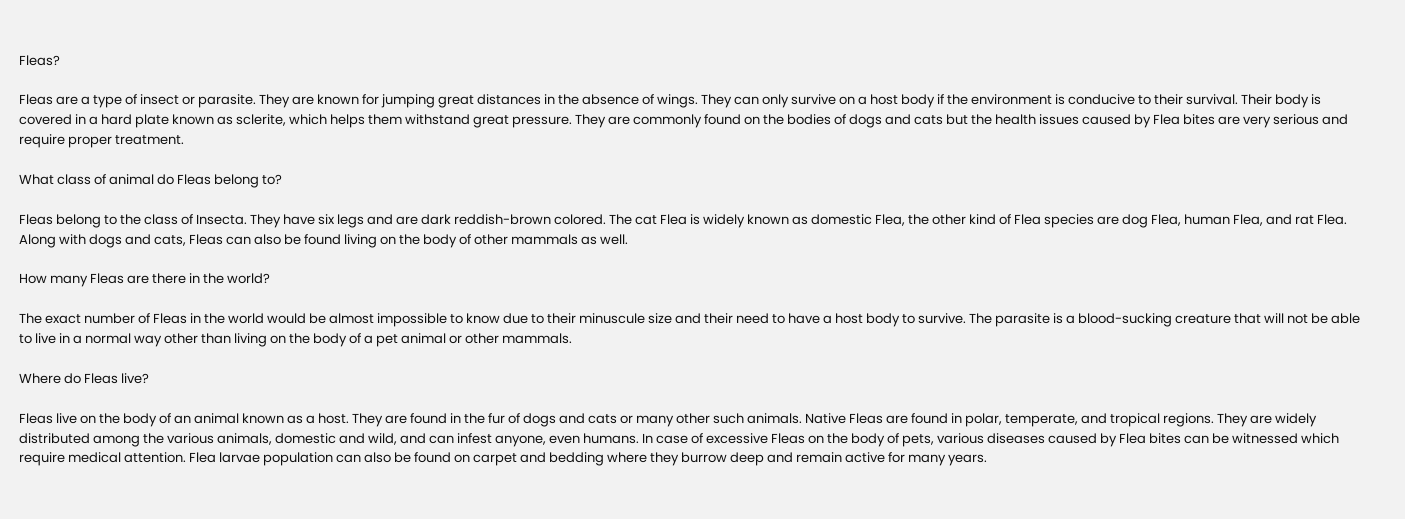Fleas?

Fleas are a type of insect or parasite. They are known for jumping great distances in the absence of wings. They can only survive on a host body if the environment is conducive to their survival. Their body is covered in a hard plate known as sclerite, which helps them withstand great pressure. They are commonly found on the bodies of dogs and cats but the health issues caused by Flea bites are very serious and require proper treatment.

What class of animal do Fleas belong to?

Fleas belong to the class of Insecta. They have six legs and are dark reddish-brown colored. The cat Flea is widely known as domestic Flea, the other kind of Flea species are dog Flea, human Flea, and rat Flea. Along with dogs and cats, Fleas can also be found living on the body of other mammals as well.

How many Fleas are there in the world?

The exact number of Fleas in the world would be almost impossible to know due to their minuscule size and their need to have a host body to survive. The parasite is a blood-sucking creature that will not be able to live in a normal way other than living on the body of a pet animal or other mammals.

Where do Fleas live?

Fleas live on the body of an animal known as a host. They are found in the fur of dogs and cats or many other such animals. Native Fleas are found in polar, temperate, and tropical regions. They are widely distributed among the various animals, domestic and wild, and can infest anyone, even humans. In case of excessive Fleas on the body of pets, various diseases caused by Flea bites can be witnessed which require medical attention. Flea larvae population can also be found on carpet and bedding where they burrow deep and remain active for many years.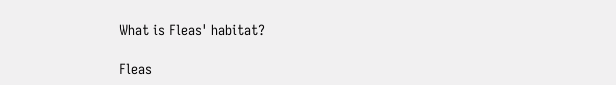What is Fleas' habitat?

Fleas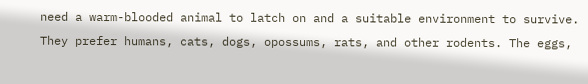need a warm-blooded animal to latch on and a suitable environment to survive. They prefer humans, cats, dogs, opossums, rats, and other rodents. The eggs,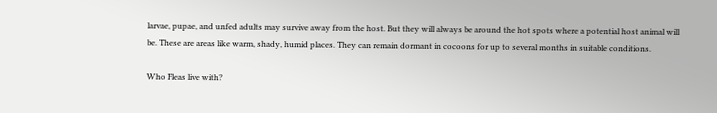larvae, pupae, and unfed adults may survive away from the host. But they will always be around the hot spots where a potential host animal will be. These are areas like warm, shady, humid places. They can remain dormant in cocoons for up to several months in suitable conditions.

Who Fleas live with?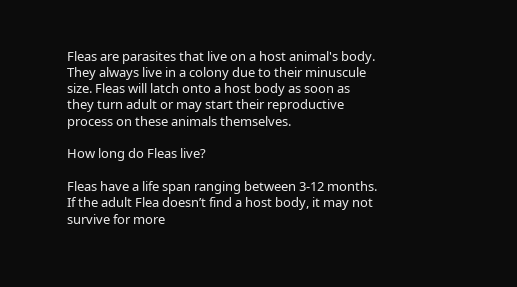Fleas are parasites that live on a host animal's body. They always live in a colony due to their minuscule size. Fleas will latch onto a host body as soon as they turn adult or may start their reproductive process on these animals themselves.

How long do Fleas live?

Fleas have a life span ranging between 3-12 months. If the adult Flea doesn’t find a host body, it may not survive for more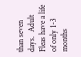than seven days.  Adult Fleas have a life of only 1-3 months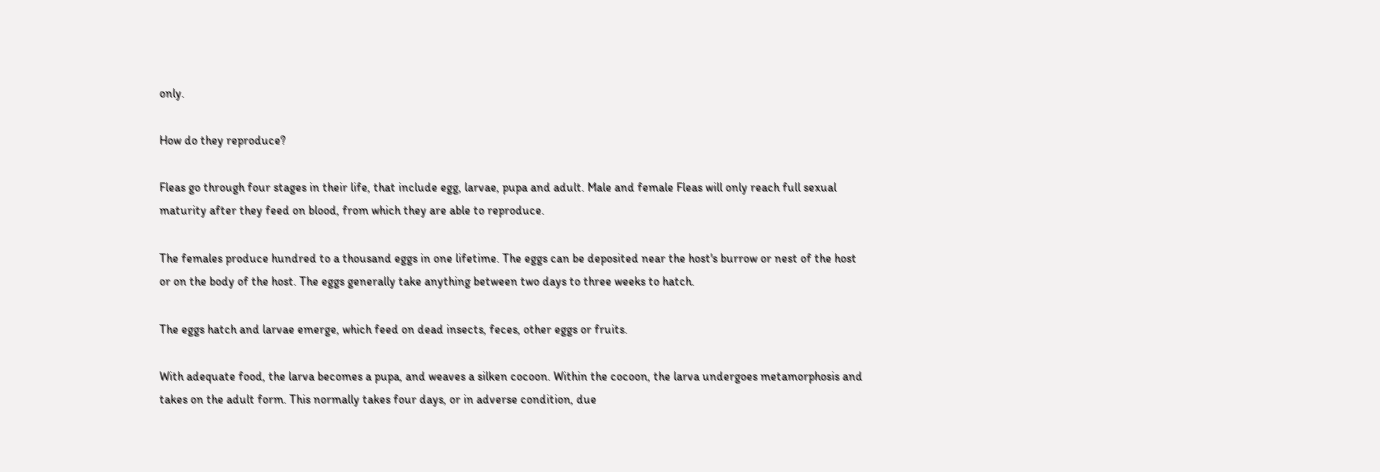only.

How do they reproduce?

Fleas go through four stages in their life, that include egg, larvae, pupa and adult. Male and female Fleas will only reach full sexual maturity after they feed on blood, from which they are able to reproduce.

The females produce hundred to a thousand eggs in one lifetime. The eggs can be deposited near the host's burrow or nest of the host or on the body of the host. The eggs generally take anything between two days to three weeks to hatch.

The eggs hatch and larvae emerge, which feed on dead insects, feces, other eggs or fruits.

With adequate food, the larva becomes a pupa, and weaves a silken cocoon. Within the cocoon, the larva undergoes metamorphosis and takes on the adult form. This normally takes four days, or in adverse condition, due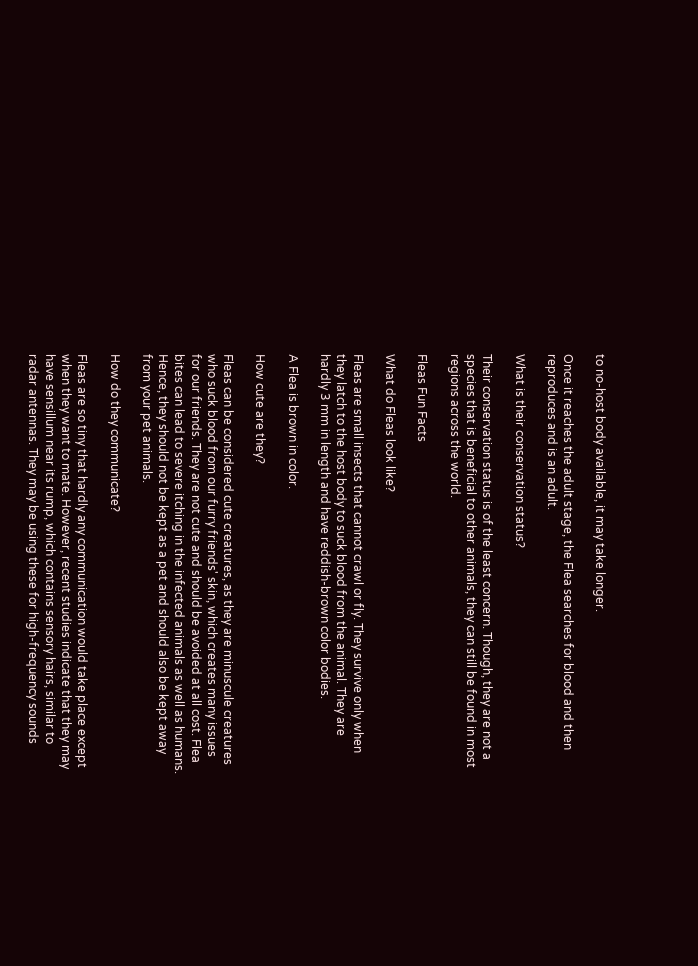to no-host body available, it may take longer.

Once it reaches the adult stage, the Flea searches for blood and then reproduces and is an adult.

What is their conservation status?

Their conservation status is of the least concern. Though, they are not a species that is beneficial to other animals, they can still be found in most regions across the world.

Fleas Fun Facts

What do Fleas look like?

Fleas are small insects that cannot crawl or fly. They survive only when they latch to the host body to suck blood from the animal. They are hardly 3 mm in length and have reddish-brown color bodies.

A Flea is brown in color.

How cute are they?

Fleas can be considered cute creatures, as they are minuscule creatures who suck blood from our furry friends' skin, which creates many issues for our friends. They are not cute and should be avoided at all cost. Flea bites can lead to severe itching in the infected animals as well as humans. Hence, they should not be kept as a pet and should also be kept away from your pet animals.

How do they communicate?

Fleas are so tiny that hardly any communication would take place except when they want to mate. However, recent studies indicate that they may have sensillum near its rump, which contains sensory hairs, similar to radar antennas. They may be using these for high-frequency sounds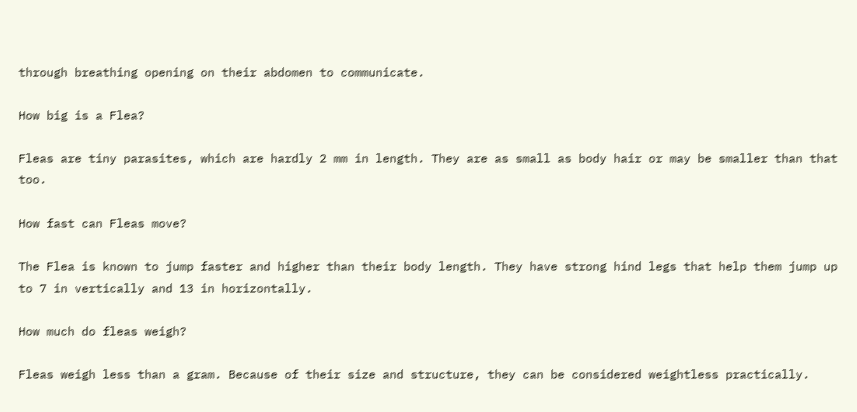through breathing opening on their abdomen to communicate.

How big is a Flea?

Fleas are tiny parasites, which are hardly 2 mm in length. They are as small as body hair or may be smaller than that too.

How fast can Fleas move?

The Flea is known to jump faster and higher than their body length. They have strong hind legs that help them jump up to 7 in vertically and 13 in horizontally.

How much do fleas weigh?

Fleas weigh less than a gram. Because of their size and structure, they can be considered weightless practically.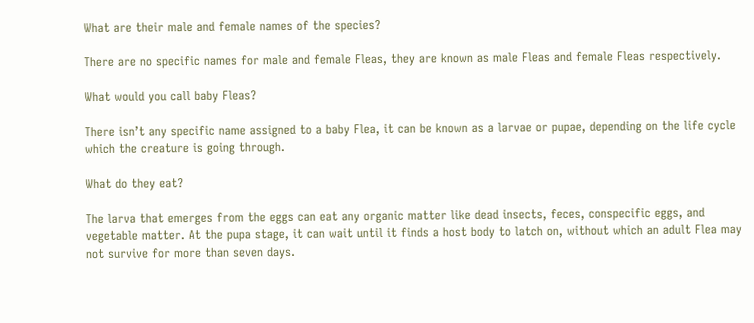What are their male and female names of the species?

There are no specific names for male and female Fleas, they are known as male Fleas and female Fleas respectively.

What would you call baby Fleas?

There isn’t any specific name assigned to a baby Flea, it can be known as a larvae or pupae, depending on the life cycle which the creature is going through.

What do they eat?

The larva that emerges from the eggs can eat any organic matter like dead insects, feces, conspecific eggs, and vegetable matter. At the pupa stage, it can wait until it finds a host body to latch on, without which an adult Flea may not survive for more than seven days.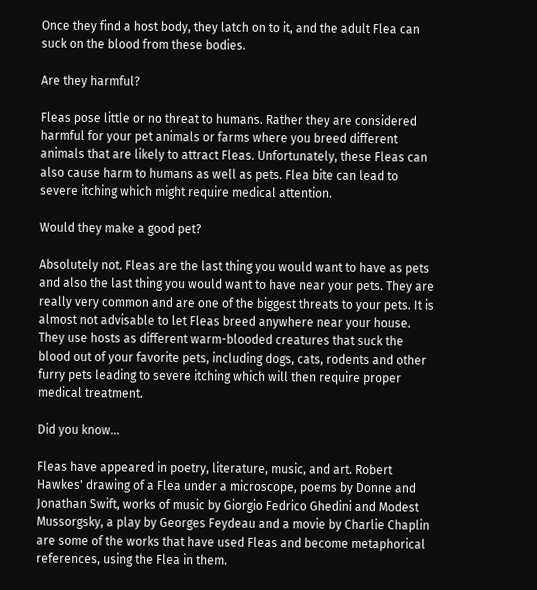Once they find a host body, they latch on to it, and the adult Flea can suck on the blood from these bodies.

Are they harmful?

Fleas pose little or no threat to humans. Rather they are considered harmful for your pet animals or farms where you breed different animals that are likely to attract Fleas. Unfortunately, these Fleas can also cause harm to humans as well as pets. Flea bite can lead to severe itching which might require medical attention.

Would they make a good pet?

Absolutely not. Fleas are the last thing you would want to have as pets and also the last thing you would want to have near your pets. They are really very common and are one of the biggest threats to your pets. It is almost not advisable to let Fleas breed anywhere near your house. They use hosts as different warm-blooded creatures that suck the blood out of your favorite pets, including dogs, cats, rodents and other furry pets leading to severe itching which will then require proper medical treatment.

Did you know...

Fleas have appeared in poetry, literature, music, and art. Robert Hawkes' drawing of a Flea under a microscope, poems by Donne and Jonathan Swift, works of music by Giorgio Fedrico Ghedini and Modest Mussorgsky, a play by Georges Feydeau and a movie by Charlie Chaplin are some of the works that have used Fleas and become metaphorical references, using the Flea in them.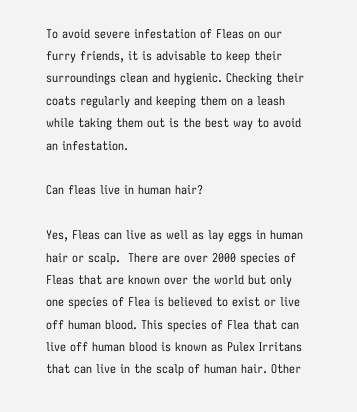To avoid severe infestation of Fleas on our furry friends, it is advisable to keep their surroundings clean and hygienic. Checking their coats regularly and keeping them on a leash while taking them out is the best way to avoid an infestation.

Can fleas live in human hair?

Yes, Fleas can live as well as lay eggs in human hair or scalp.  There are over 2000 species of Fleas that are known over the world but only one species of Flea is believed to exist or live off human blood. This species of Flea that can live off human blood is known as Pulex Irritans that can live in the scalp of human hair. Other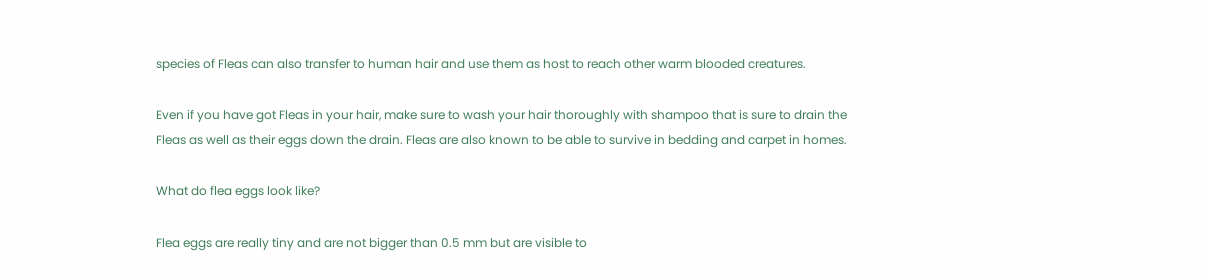species of Fleas can also transfer to human hair and use them as host to reach other warm blooded creatures.

Even if you have got Fleas in your hair, make sure to wash your hair thoroughly with shampoo that is sure to drain the Fleas as well as their eggs down the drain. Fleas are also known to be able to survive in bedding and carpet in homes.

What do flea eggs look like?

Flea eggs are really tiny and are not bigger than 0.5 mm but are visible to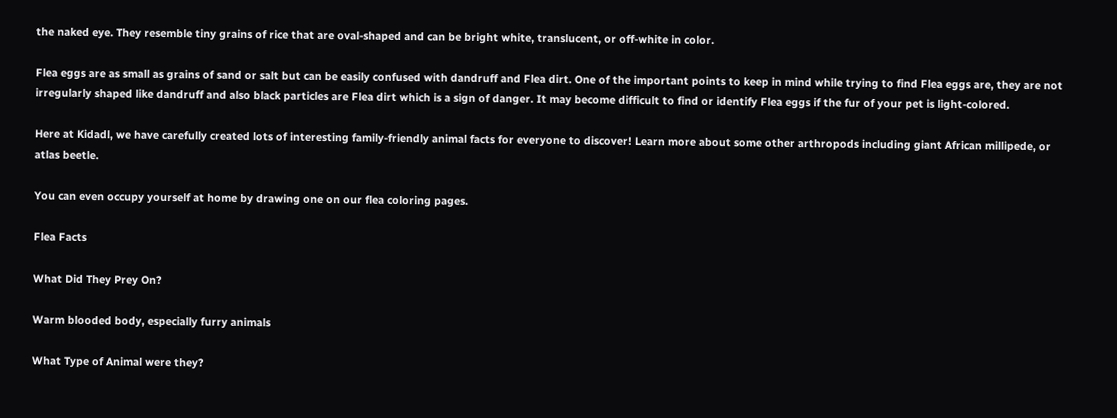the naked eye. They resemble tiny grains of rice that are oval-shaped and can be bright white, translucent, or off-white in color.

Flea eggs are as small as grains of sand or salt but can be easily confused with dandruff and Flea dirt. One of the important points to keep in mind while trying to find Flea eggs are, they are not irregularly shaped like dandruff and also black particles are Flea dirt which is a sign of danger. It may become difficult to find or identify Flea eggs if the fur of your pet is light-colored.

Here at Kidadl, we have carefully created lots of interesting family-friendly animal facts for everyone to discover! Learn more about some other arthropods including giant African millipede, or atlas beetle.

You can even occupy yourself at home by drawing one on our flea coloring pages.

Flea Facts

What Did They Prey On?

Warm blooded body, especially furry animals

What Type of Animal were they?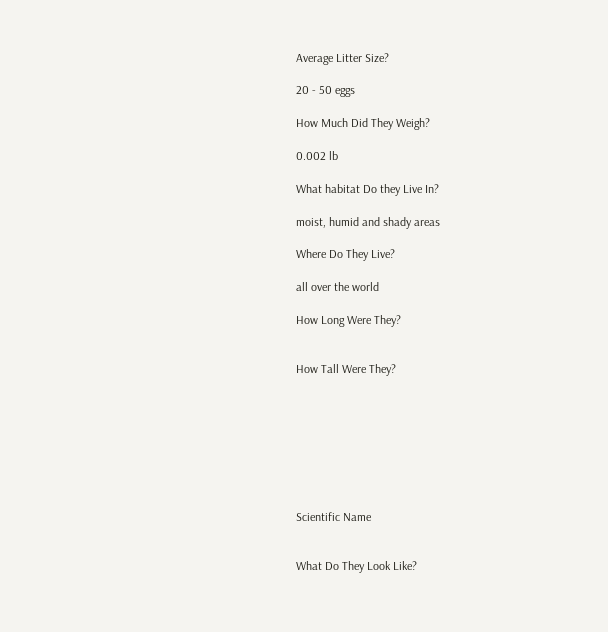Average Litter Size?

20 - 50 eggs

How Much Did They Weigh?

0.002 lb

What habitat Do they Live In?

moist, humid and shady areas

Where Do They Live?

all over the world

How Long Were They?


How Tall Were They?








Scientific Name


What Do They Look Like?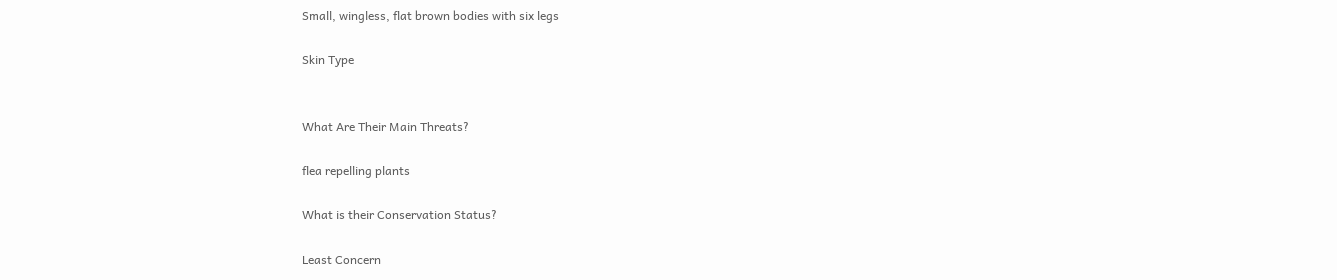Small, wingless, flat brown bodies with six legs

Skin Type


What Are Their Main Threats?

flea repelling plants

What is their Conservation Status?

Least Concern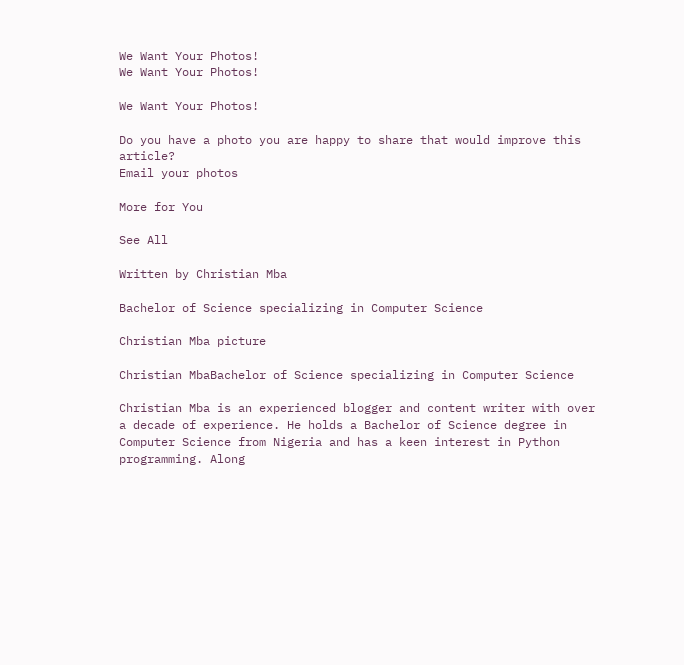We Want Your Photos!
We Want Your Photos!

We Want Your Photos!

Do you have a photo you are happy to share that would improve this article?
Email your photos

More for You

See All

Written by Christian Mba

Bachelor of Science specializing in Computer Science

Christian Mba picture

Christian MbaBachelor of Science specializing in Computer Science

Christian Mba is an experienced blogger and content writer with over a decade of experience. He holds a Bachelor of Science degree in Computer Science from Nigeria and has a keen interest in Python programming. Along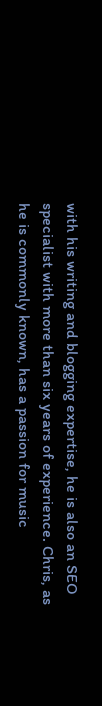with his writing and blogging expertise, he is also an SEO specialist with more than six years of experience. Chris, as he is commonly known, has a passion for music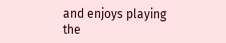and enjoys playing the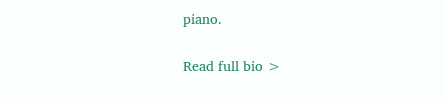piano.

Read full bio >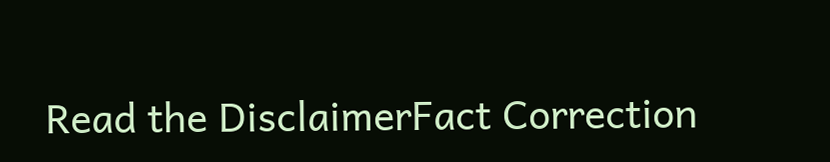Read the DisclaimerFact Correction